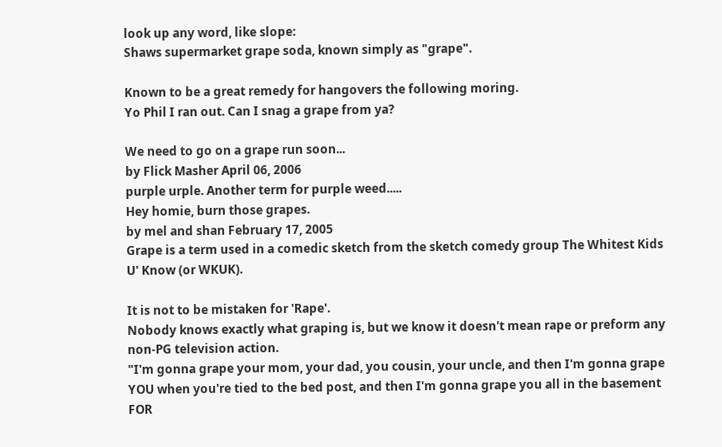look up any word, like slope:
Shaws supermarket grape soda, known simply as "grape".

Known to be a great remedy for hangovers the following moring.
Yo Phil I ran out. Can I snag a grape from ya?

We need to go on a grape run soon...
by Flick Masher April 06, 2006
purple urple. Another term for purple weed.....
Hey homie, burn those grapes.
by mel and shan February 17, 2005
Grape is a term used in a comedic sketch from the sketch comedy group The Whitest Kids U' Know (or WKUK).

It is not to be mistaken for 'Rape'.
Nobody knows exactly what graping is, but we know it doesn't mean rape or preform any non-PG television action.
"I'm gonna grape your mom, your dad, you cousin, your uncle, and then I'm gonna grape YOU when you're tied to the bed post, and then I'm gonna grape you all in the basement FOR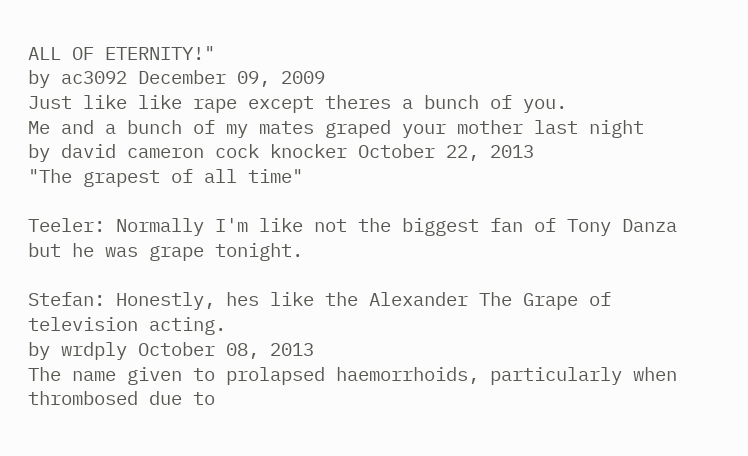ALL OF ETERNITY!"
by ac3092 December 09, 2009
Just like like rape except theres a bunch of you.
Me and a bunch of my mates graped your mother last night
by david cameron cock knocker October 22, 2013
"The grapest of all time"

Teeler: Normally I'm like not the biggest fan of Tony Danza but he was grape tonight.

Stefan: Honestly, hes like the Alexander The Grape of television acting.
by wrdply October 08, 2013
The name given to prolapsed haemorrhoids, particularly when thrombosed due to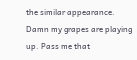the similar appearance.
Damn my grapes are playing up. Pass me that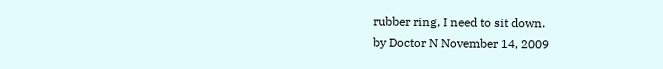rubber ring, I need to sit down.
by Doctor N November 14, 2009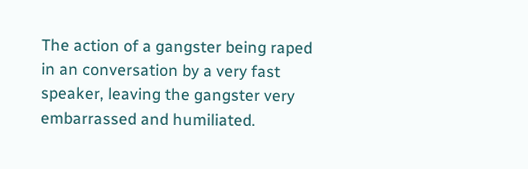The action of a gangster being raped in an conversation by a very fast speaker, leaving the gangster very embarrassed and humiliated.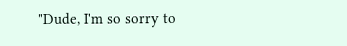"Dude, I'm so sorry to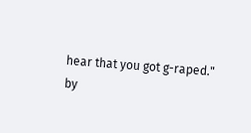hear that you got g-raped."
by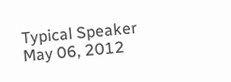Typical Speaker May 06, 2012